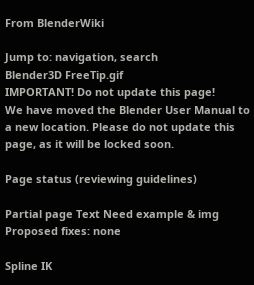From BlenderWiki

Jump to: navigation, search
Blender3D FreeTip.gif
IMPORTANT! Do not update this page!
We have moved the Blender User Manual to a new location. Please do not update this page, as it will be locked soon.

Page status (reviewing guidelines)

Partial page Text Need example & img
Proposed fixes: none

Spline IK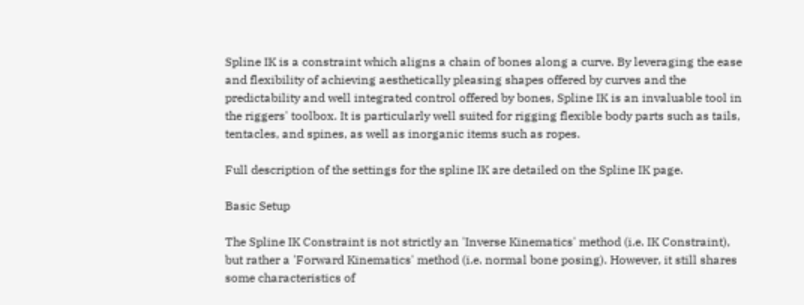Spline IK is a constraint which aligns a chain of bones along a curve. By leveraging the ease and flexibility of achieving aesthetically pleasing shapes offered by curves and the predictability and well integrated control offered by bones, Spline IK is an invaluable tool in the riggers' toolbox. It is particularly well suited for rigging flexible body parts such as tails, tentacles, and spines, as well as inorganic items such as ropes.

Full description of the settings for the spline IK are detailed on the Spline IK page.

Basic Setup

The Spline IK Constraint is not strictly an 'Inverse Kinematics' method (i.e. IK Constraint), but rather a 'Forward Kinematics' method (i.e. normal bone posing). However, it still shares some characteristics of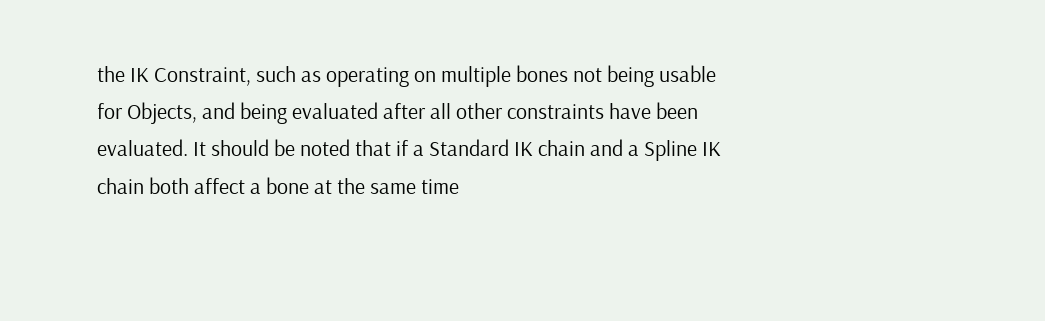the IK Constraint, such as operating on multiple bones not being usable for Objects, and being evaluated after all other constraints have been evaluated. It should be noted that if a Standard IK chain and a Spline IK chain both affect a bone at the same time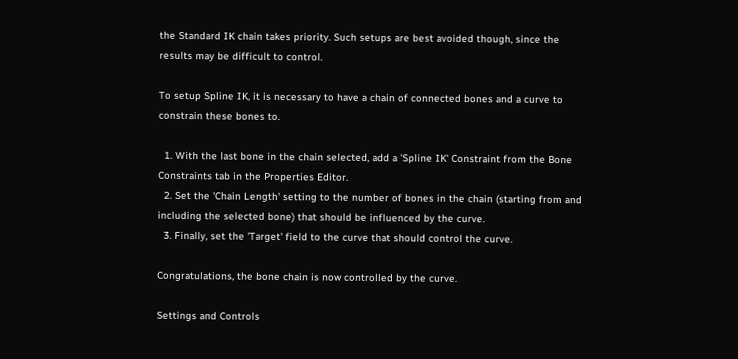the Standard IK chain takes priority. Such setups are best avoided though, since the results may be difficult to control.

To setup Spline IK, it is necessary to have a chain of connected bones and a curve to constrain these bones to.

  1. With the last bone in the chain selected, add a 'Spline IK' Constraint from the Bone Constraints tab in the Properties Editor.
  2. Set the 'Chain Length' setting to the number of bones in the chain (starting from and including the selected bone) that should be influenced by the curve.
  3. Finally, set the 'Target' field to the curve that should control the curve.

Congratulations, the bone chain is now controlled by the curve.

Settings and Controls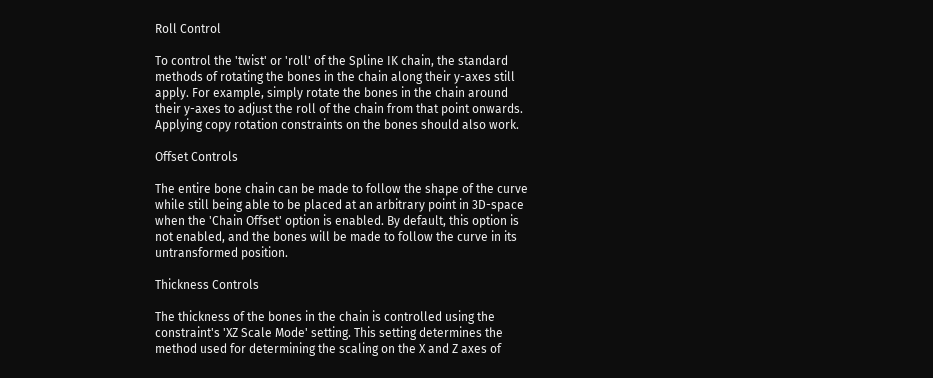Roll Control

To control the 'twist' or 'roll' of the Spline IK chain, the standard methods of rotating the bones in the chain along their y-axes still apply. For example, simply rotate the bones in the chain around their y-axes to adjust the roll of the chain from that point onwards. Applying copy rotation constraints on the bones should also work.

Offset Controls

The entire bone chain can be made to follow the shape of the curve while still being able to be placed at an arbitrary point in 3D-space when the 'Chain Offset' option is enabled. By default, this option is not enabled, and the bones will be made to follow the curve in its untransformed position.

Thickness Controls

The thickness of the bones in the chain is controlled using the constraint's 'XZ Scale Mode' setting. This setting determines the method used for determining the scaling on the X and Z axes of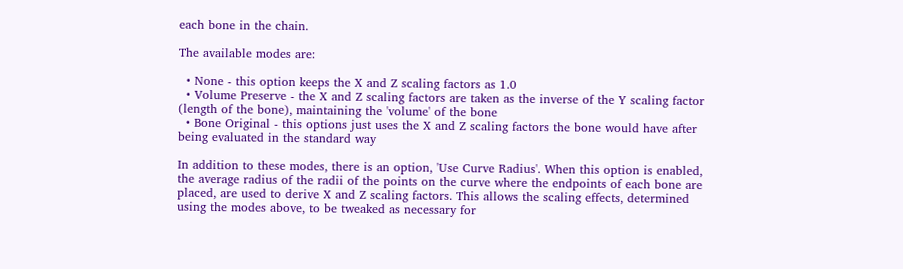each bone in the chain.

The available modes are:

  • None - this option keeps the X and Z scaling factors as 1.0
  • Volume Preserve - the X and Z scaling factors are taken as the inverse of the Y scaling factor (length of the bone), maintaining the 'volume' of the bone
  • Bone Original - this options just uses the X and Z scaling factors the bone would have after being evaluated in the standard way

In addition to these modes, there is an option, 'Use Curve Radius'. When this option is enabled, the average radius of the radii of the points on the curve where the endpoints of each bone are placed, are used to derive X and Z scaling factors. This allows the scaling effects, determined using the modes above, to be tweaked as necessary for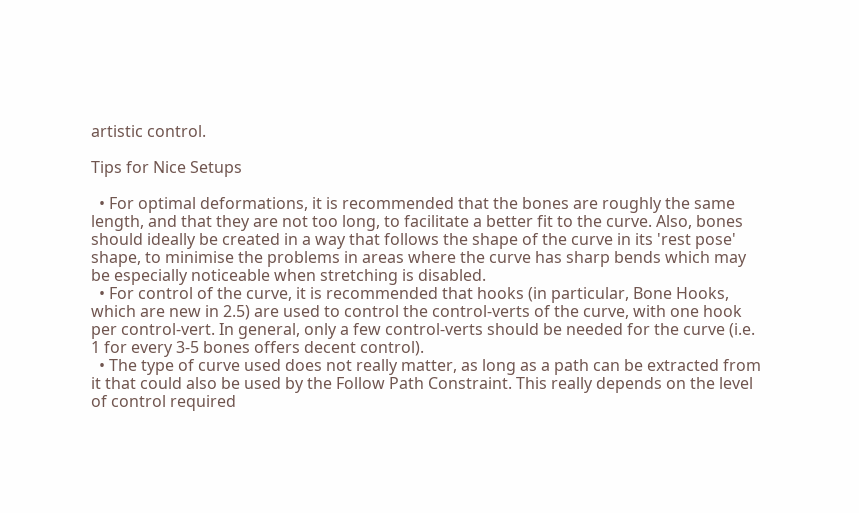artistic control.

Tips for Nice Setups

  • For optimal deformations, it is recommended that the bones are roughly the same length, and that they are not too long, to facilitate a better fit to the curve. Also, bones should ideally be created in a way that follows the shape of the curve in its 'rest pose' shape, to minimise the problems in areas where the curve has sharp bends which may be especially noticeable when stretching is disabled.
  • For control of the curve, it is recommended that hooks (in particular, Bone Hooks, which are new in 2.5) are used to control the control-verts of the curve, with one hook per control-vert. In general, only a few control-verts should be needed for the curve (i.e. 1 for every 3-5 bones offers decent control).
  • The type of curve used does not really matter, as long as a path can be extracted from it that could also be used by the Follow Path Constraint. This really depends on the level of control required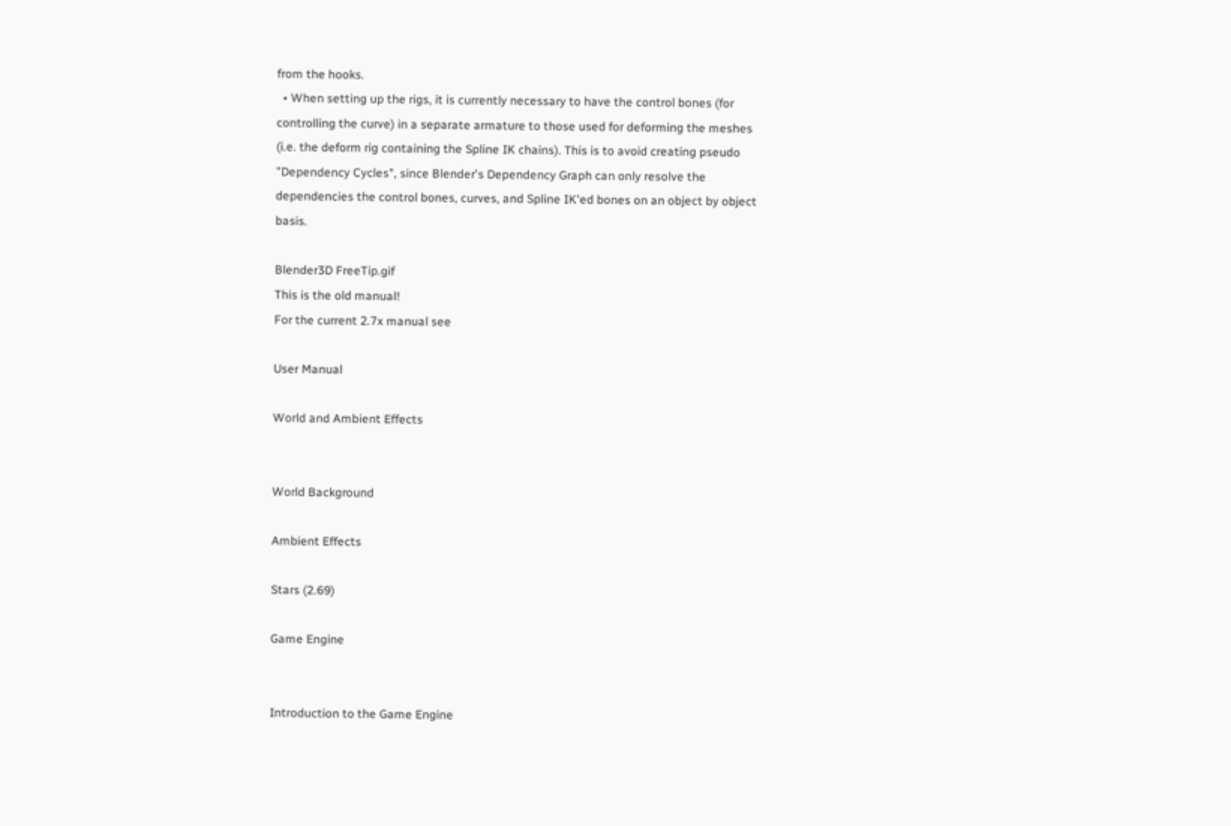from the hooks.
  • When setting up the rigs, it is currently necessary to have the control bones (for controlling the curve) in a separate armature to those used for deforming the meshes (i.e. the deform rig containing the Spline IK chains). This is to avoid creating pseudo "Dependency Cycles", since Blender's Dependency Graph can only resolve the dependencies the control bones, curves, and Spline IK'ed bones on an object by object basis.

Blender3D FreeTip.gif
This is the old manual!
For the current 2.7x manual see

User Manual

World and Ambient Effects


World Background

Ambient Effects

Stars (2.69)

Game Engine


Introduction to the Game Engine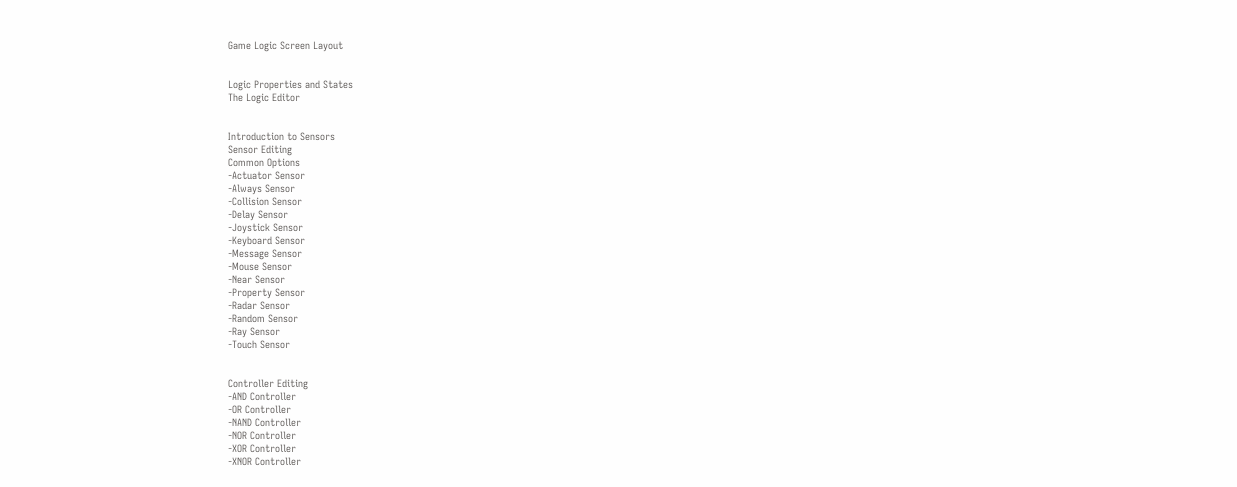Game Logic Screen Layout


Logic Properties and States
The Logic Editor


Introduction to Sensors
Sensor Editing
Common Options
-Actuator Sensor
-Always Sensor
-Collision Sensor
-Delay Sensor
-Joystick Sensor
-Keyboard Sensor
-Message Sensor
-Mouse Sensor
-Near Sensor
-Property Sensor
-Radar Sensor
-Random Sensor
-Ray Sensor
-Touch Sensor


Controller Editing
-AND Controller
-OR Controller
-NAND Controller
-NOR Controller
-XOR Controller
-XNOR Controller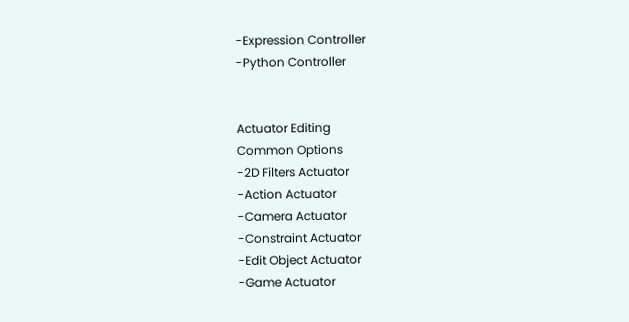-Expression Controller
-Python Controller


Actuator Editing
Common Options
-2D Filters Actuator
-Action Actuator
-Camera Actuator
-Constraint Actuator
-Edit Object Actuator
-Game Actuator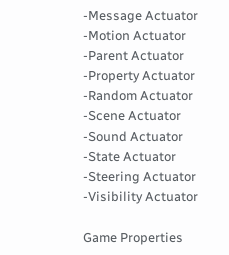-Message Actuator
-Motion Actuator
-Parent Actuator
-Property Actuator
-Random Actuator
-Scene Actuator
-Sound Actuator
-State Actuator
-Steering Actuator
-Visibility Actuator

Game Properties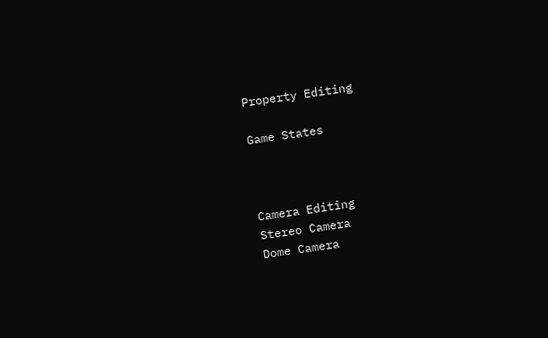Property Editing

Game States



Camera Editing
Stereo Camera
Dome Camera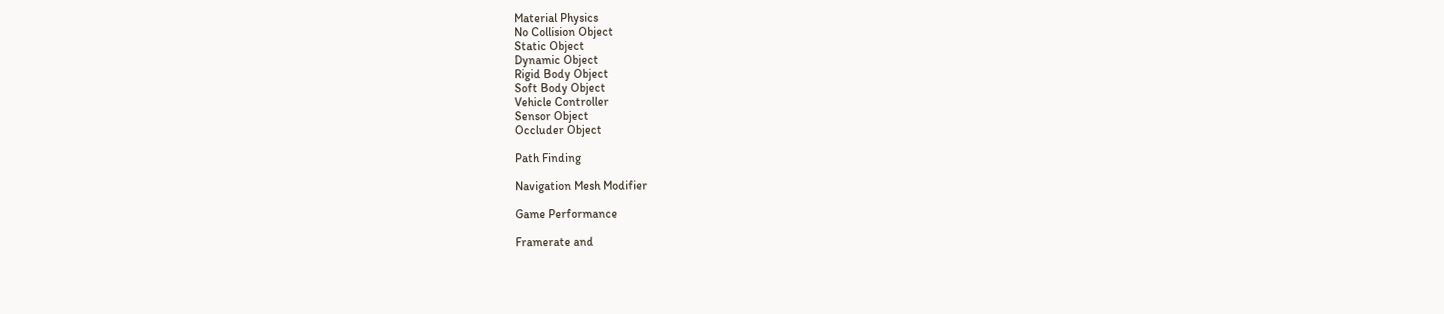Material Physics
No Collision Object
Static Object
Dynamic Object
Rigid Body Object
Soft Body Object
Vehicle Controller
Sensor Object
Occluder Object

Path Finding

Navigation Mesh Modifier

Game Performance

Framerate and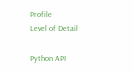Profile
Level of Detail

Python API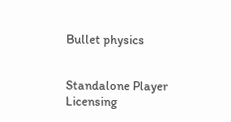Bullet physics


Standalone Player
Licensing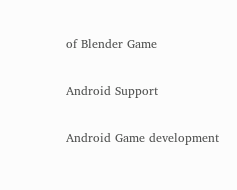of Blender Game

Android Support

Android Game development